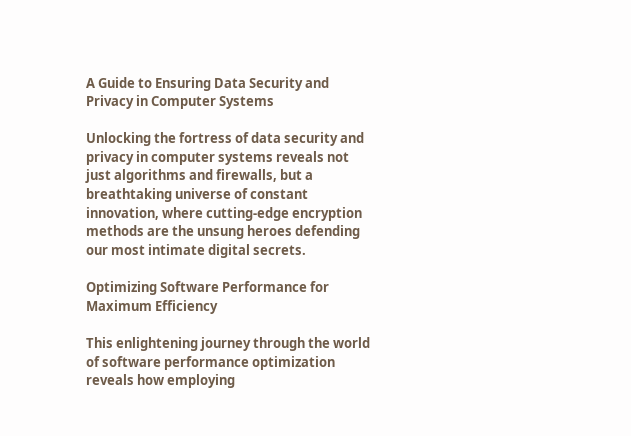A Guide to Ensuring Data Security and Privacy in Computer Systems

Unlocking the fortress of data security and privacy in computer systems reveals not just algorithms and firewalls, but a breathtaking universe of constant innovation, where cutting-edge encryption methods are the unsung heroes defending our most intimate digital secrets.

Optimizing Software Performance for Maximum Efficiency

This enlightening journey through the world of software performance optimization reveals how employing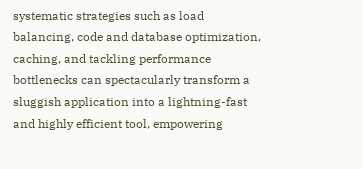systematic strategies such as load balancing, code and database optimization, caching, and tackling performance bottlenecks can spectacularly transform a sluggish application into a lightning-fast and highly efficient tool, empowering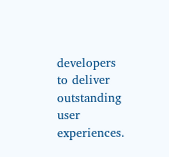developers to deliver outstanding user experiences.